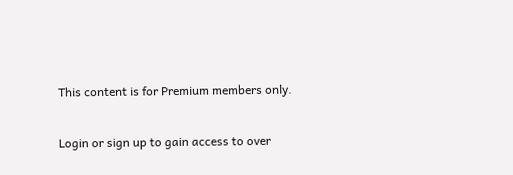This content is for Premium members only.

Login or sign up to gain access to over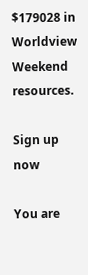$179028 in Worldview Weekend resources.

Sign up now

You are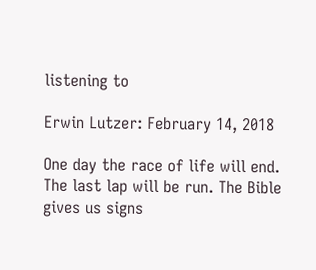listening to

Erwin Lutzer: February 14, 2018

One day the race of life will end. The last lap will be run. The Bible gives us signs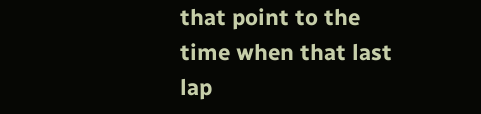that point to the time when that last lap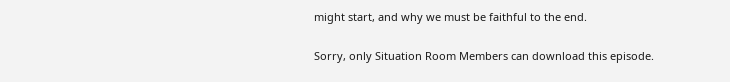might start, and why we must be faithful to the end.

Sorry, only Situation Room Members can download this episode.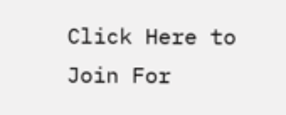Click Here to Join For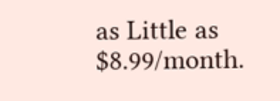as Little as $8.99/month.